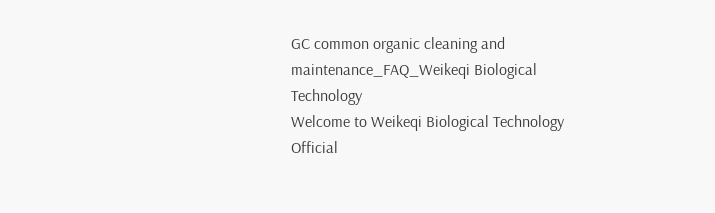GC common organic cleaning and maintenance_FAQ_Weikeqi Biological Technology
Welcome to Weikeqi Biological Technology Official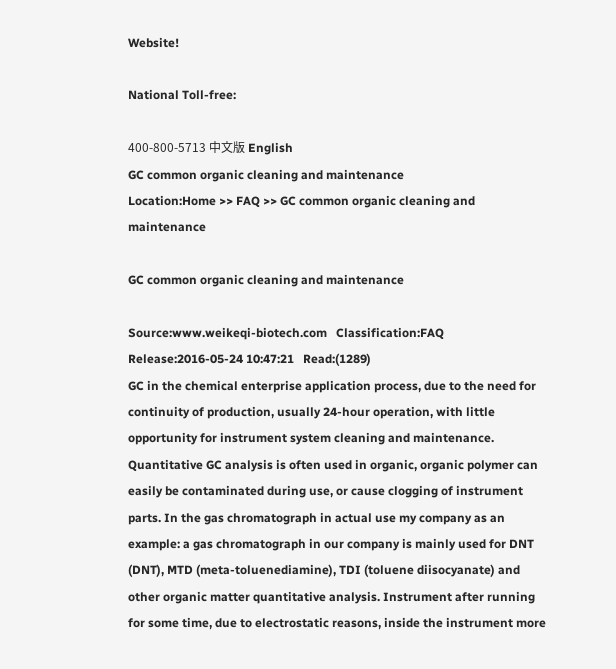Website!

National Toll-free:

400-800-5713 中文版 English
GC common organic cleaning and maintenance
Location:Home >> FAQ >> GC common organic cleaning and maintenance

GC common organic cleaning and maintenance

Source:www.weikeqi-biotech.com   Classification:FAQ Release:2016-05-24 10:47:21   Read:(1289)
GC in the chemical enterprise application process, due to the need for continuity of production, usually 24-hour operation, with little opportunity for instrument system cleaning and maintenance. Quantitative GC analysis is often used in organic, organic polymer can easily be contaminated during use, or cause clogging of instrument parts. In the gas chromatograph in actual use my company as an example: a gas chromatograph in our company is mainly used for DNT (DNT), MTD (meta-toluenediamine), TDI (toluene diisocyanate) and other organic matter quantitative analysis. Instrument after running for some time, due to electrostatic reasons, inside the instrument more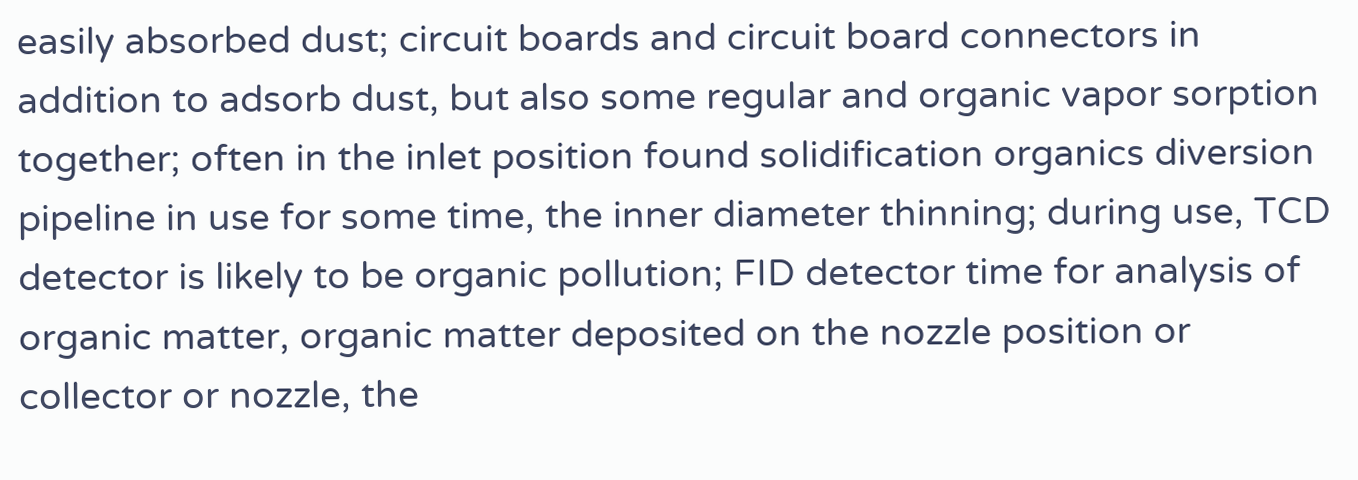easily absorbed dust; circuit boards and circuit board connectors in addition to adsorb dust, but also some regular and organic vapor sorption together; often in the inlet position found solidification organics diversion pipeline in use for some time, the inner diameter thinning; during use, TCD detector is likely to be organic pollution; FID detector time for analysis of organic matter, organic matter deposited on the nozzle position or collector or nozzle, the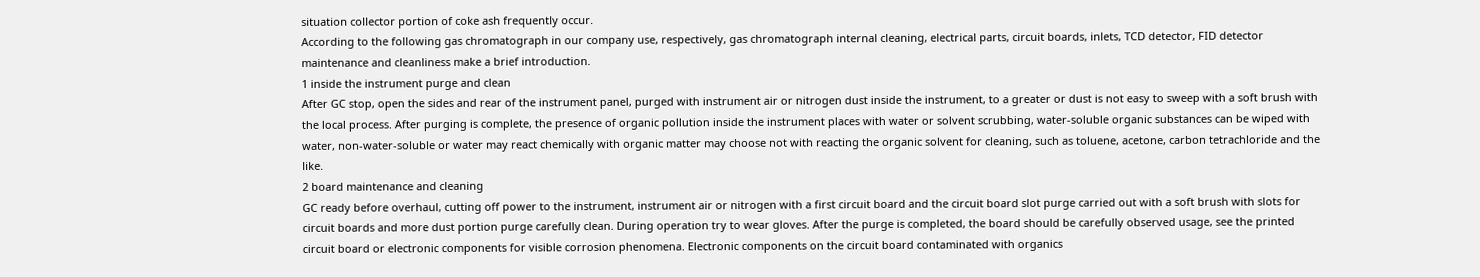situation collector portion of coke ash frequently occur.
According to the following gas chromatograph in our company use, respectively, gas chromatograph internal cleaning, electrical parts, circuit boards, inlets, TCD detector, FID detector maintenance and cleanliness make a brief introduction.
1 inside the instrument purge and clean
After GC stop, open the sides and rear of the instrument panel, purged with instrument air or nitrogen dust inside the instrument, to a greater or dust is not easy to sweep with a soft brush with the local process. After purging is complete, the presence of organic pollution inside the instrument places with water or solvent scrubbing, water-soluble organic substances can be wiped with water, non-water-soluble or water may react chemically with organic matter may choose not with reacting the organic solvent for cleaning, such as toluene, acetone, carbon tetrachloride and the like.
2 board maintenance and cleaning
GC ready before overhaul, cutting off power to the instrument, instrument air or nitrogen with a first circuit board and the circuit board slot purge carried out with a soft brush with slots for circuit boards and more dust portion purge carefully clean. During operation try to wear gloves. After the purge is completed, the board should be carefully observed usage, see the printed circuit board or electronic components for visible corrosion phenomena. Electronic components on the circuit board contaminated with organics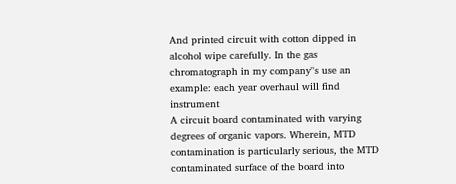And printed circuit with cotton dipped in alcohol wipe carefully. In the gas chromatograph in my company''s use an example: each year overhaul will find instrument
A circuit board contaminated with varying degrees of organic vapors. Wherein, MTD contamination is particularly serious, the MTD contaminated surface of the board into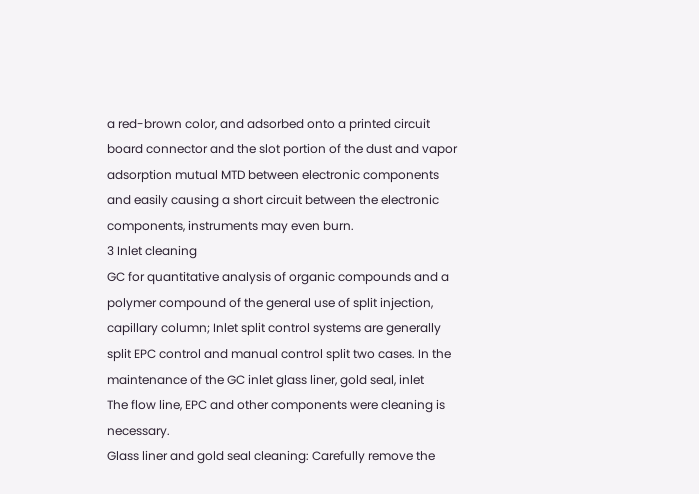a red-brown color, and adsorbed onto a printed circuit board connector and the slot portion of the dust and vapor adsorption mutual MTD between electronic components and easily causing a short circuit between the electronic components, instruments may even burn.
3 Inlet cleaning
GC for quantitative analysis of organic compounds and a polymer compound of the general use of split injection, capillary column; Inlet split control systems are generally split EPC control and manual control split two cases. In the maintenance of the GC inlet glass liner, gold seal, inlet
The flow line, EPC and other components were cleaning is necessary.
Glass liner and gold seal cleaning: Carefully remove the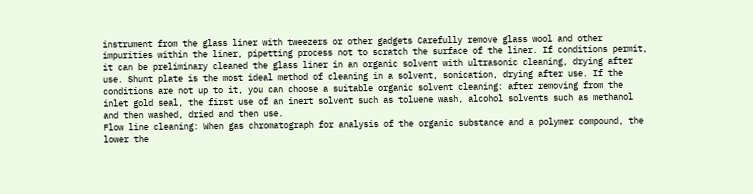instrument from the glass liner with tweezers or other gadgets Carefully remove glass wool and other impurities within the liner, pipetting process not to scratch the surface of the liner. If conditions permit, it can be preliminary cleaned the glass liner in an organic solvent with ultrasonic cleaning, drying after use. Shunt plate is the most ideal method of cleaning in a solvent, sonication, drying after use. If the conditions are not up to it, you can choose a suitable organic solvent cleaning: after removing from the inlet gold seal, the first use of an inert solvent such as toluene wash, alcohol solvents such as methanol and then washed, dried and then use.
Flow line cleaning: When gas chromatograph for analysis of the organic substance and a polymer compound, the lower the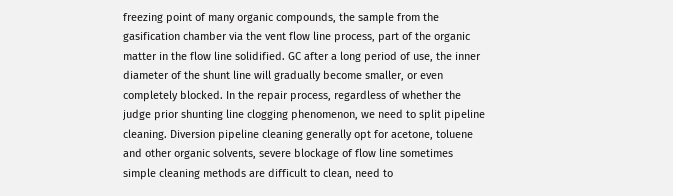freezing point of many organic compounds, the sample from the gasification chamber via the vent flow line process, part of the organic matter in the flow line solidified. GC after a long period of use, the inner diameter of the shunt line will gradually become smaller, or even completely blocked. In the repair process, regardless of whether the judge prior shunting line clogging phenomenon, we need to split pipeline cleaning. Diversion pipeline cleaning generally opt for acetone, toluene and other organic solvents, severe blockage of flow line sometimes simple cleaning methods are difficult to clean, need to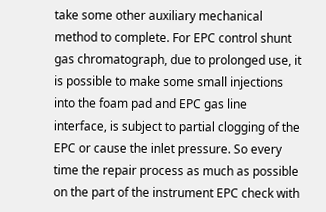take some other auxiliary mechanical method to complete. For EPC control shunt gas chromatograph, due to prolonged use, it is possible to make some small injections into the foam pad and EPC gas line interface, is subject to partial clogging of the EPC or cause the inlet pressure. So every time the repair process as much as possible on the part of the instrument EPC check with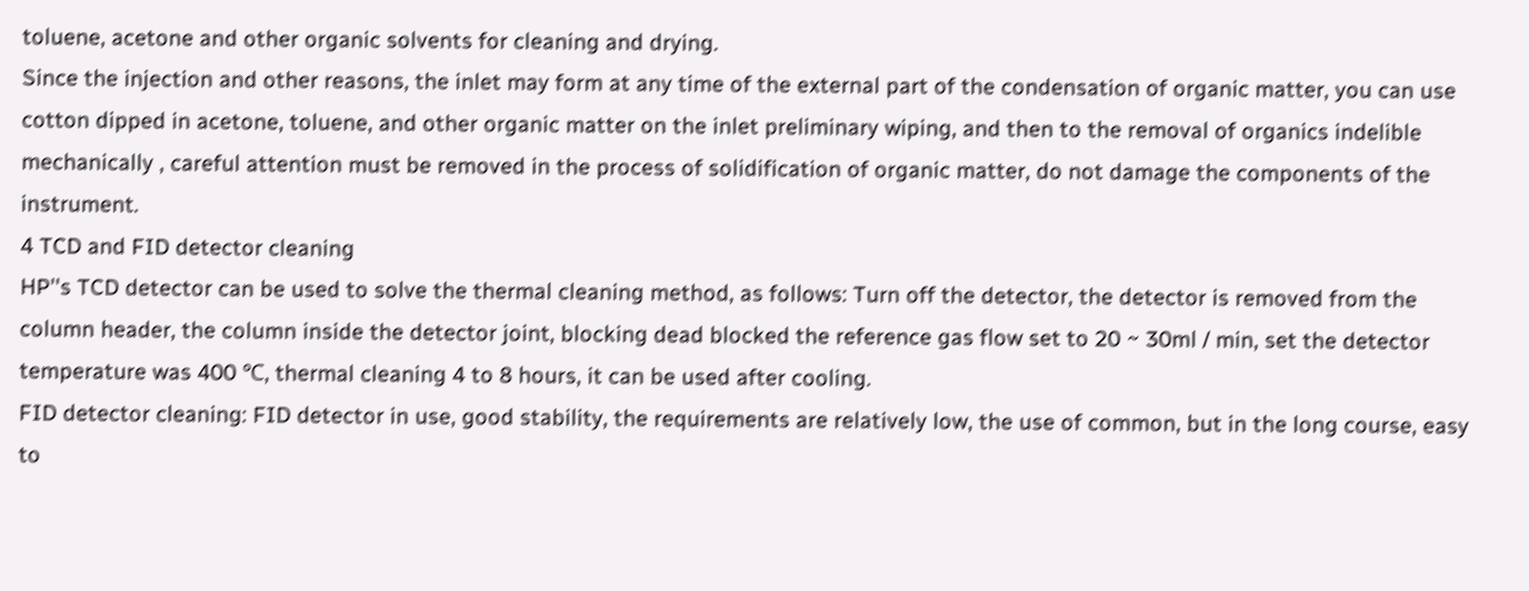toluene, acetone and other organic solvents for cleaning and drying.
Since the injection and other reasons, the inlet may form at any time of the external part of the condensation of organic matter, you can use cotton dipped in acetone, toluene, and other organic matter on the inlet preliminary wiping, and then to the removal of organics indelible mechanically , careful attention must be removed in the process of solidification of organic matter, do not damage the components of the instrument.
4 TCD and FID detector cleaning
HP''s TCD detector can be used to solve the thermal cleaning method, as follows: Turn off the detector, the detector is removed from the column header, the column inside the detector joint, blocking dead blocked the reference gas flow set to 20 ~ 30ml / min, set the detector temperature was 400 ℃, thermal cleaning 4 to 8 hours, it can be used after cooling.
FID detector cleaning: FID detector in use, good stability, the requirements are relatively low, the use of common, but in the long course, easy to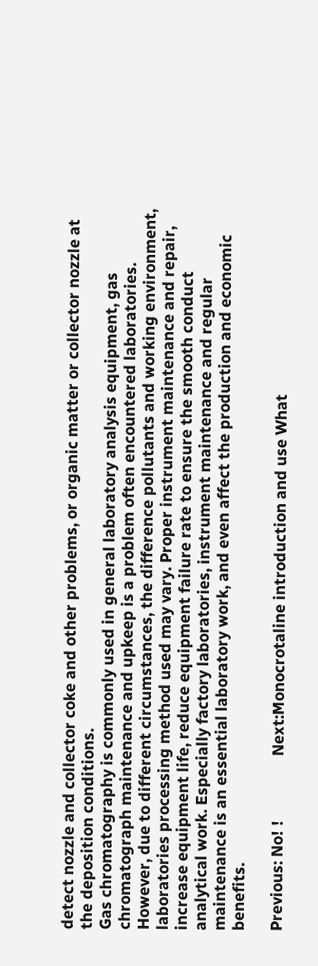detect nozzle and collector coke and other problems, or organic matter or collector nozzle at the deposition conditions.
Gas chromatography is commonly used in general laboratory analysis equipment, gas chromatograph maintenance and upkeep is a problem often encountered laboratories. However, due to different circumstances, the difference pollutants and working environment, laboratories processing method used may vary. Proper instrument maintenance and repair, increase equipment life, reduce equipment failure rate to ensure the smooth conduct analytical work. Especially factory laboratories, instrument maintenance and regular maintenance is an essential laboratory work, and even affect the production and economic benefits.

Previous: No! !                Next:Monocrotaline introduction and use What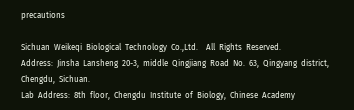precautions

Sichuan  Weikeqi  Biological  Technology  Co.,Ltd.    All  Rights  Reserved.
Address:  Jinsha  Lansheng  20-3,  middle  Qingjiang  Road  No.  63,  Qingyang  district,  Chengdu,  Sichuan.
Lab  Address:  8th  floor,  Chengdu  Institute  of  Biology,  Chinese  Academy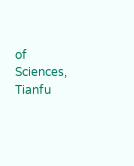of  Sciences,  Tianfu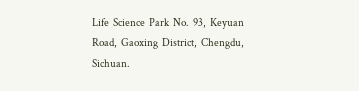Life  Science  Park  No.  93,  Keyuan  Road,  Gaoxing  District,  Chengdu,  Sichuan.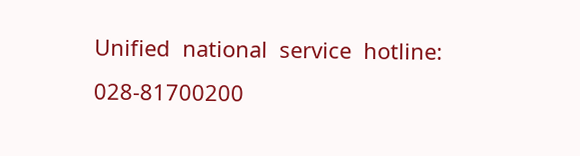Unified  national  service  hotline:  028-81700200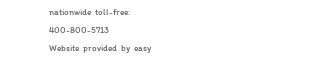nationwide  toll-free:  400-800-5713
Website  provided  by  easy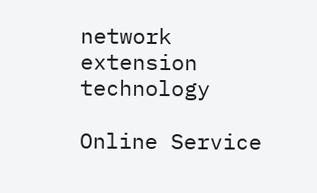network  extension  technology

Online Service